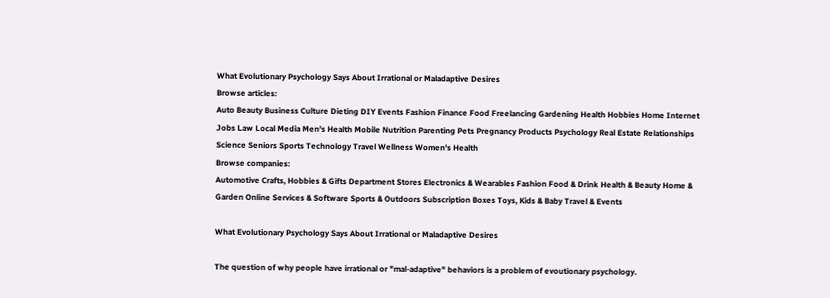What Evolutionary Psychology Says About Irrational or Maladaptive Desires
Browse articles:
Auto Beauty Business Culture Dieting DIY Events Fashion Finance Food Freelancing Gardening Health Hobbies Home Internet Jobs Law Local Media Men's Health Mobile Nutrition Parenting Pets Pregnancy Products Psychology Real Estate Relationships Science Seniors Sports Technology Travel Wellness Women's Health
Browse companies:
Automotive Crafts, Hobbies & Gifts Department Stores Electronics & Wearables Fashion Food & Drink Health & Beauty Home & Garden Online Services & Software Sports & Outdoors Subscription Boxes Toys, Kids & Baby Travel & Events

What Evolutionary Psychology Says About Irrational or Maladaptive Desires

The question of why people have irrational or "mal-adaptive" behaviors is a problem of evoutionary psychology.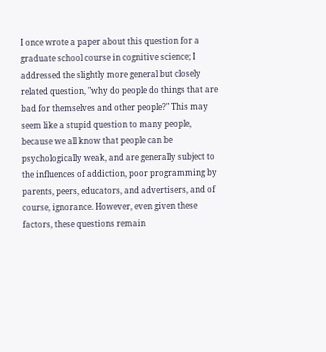I once wrote a paper about this question for a graduate school course in cognitive science; I addressed the slightly more general but closely related question, "why do people do things that are bad for themselves and other people?" This may seem like a stupid question to many people, because we all know that people can be psychologically weak, and are generally subject to the influences of addiction, poor programming by parents, peers, educators, and advertisers, and of course, ignorance. However, even given these factors, these questions remain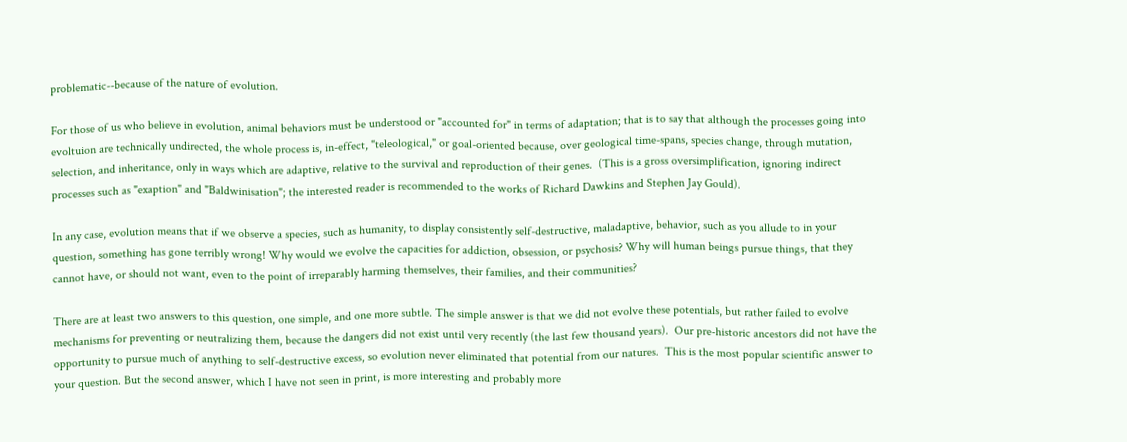problematic--because of the nature of evolution.

For those of us who believe in evolution, animal behaviors must be understood or "accounted for" in terms of adaptation; that is to say that although the processes going into evoltuion are technically undirected, the whole process is, in-effect, "teleological," or goal-oriented because, over geological time-spans, species change, through mutation, selection, and inheritance, only in ways which are adaptive, relative to the survival and reproduction of their genes.  (This is a gross oversimplification, ignoring indirect processes such as "exaption" and "Baldwinisation"; the interested reader is recommended to the works of Richard Dawkins and Stephen Jay Gould).

In any case, evolution means that if we observe a species, such as humanity, to display consistently self-destructive, maladaptive, behavior, such as you allude to in your question, something has gone terribly wrong! Why would we evolve the capacities for addiction, obsession, or psychosis? Why will human beings pursue things, that they cannot have, or should not want, even to the point of irreparably harming themselves, their families, and their communities?

There are at least two answers to this question, one simple, and one more subtle. The simple answer is that we did not evolve these potentials, but rather failed to evolve mechanisms for preventing or neutralizing them, because the dangers did not exist until very recently (the last few thousand years).  Our pre-historic ancestors did not have the opportunity to pursue much of anything to self-destructive excess, so evolution never eliminated that potential from our natures.  This is the most popular scientific answer to your question. But the second answer, which I have not seen in print, is more interesting and probably more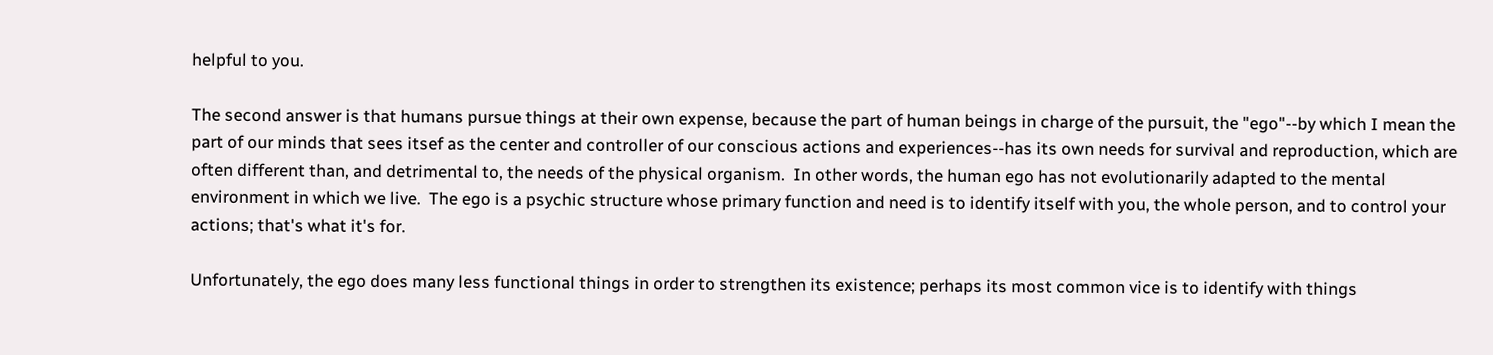helpful to you.

The second answer is that humans pursue things at their own expense, because the part of human beings in charge of the pursuit, the "ego"--by which I mean the part of our minds that sees itsef as the center and controller of our conscious actions and experiences--has its own needs for survival and reproduction, which are often different than, and detrimental to, the needs of the physical organism.  In other words, the human ego has not evolutionarily adapted to the mental environment in which we live.  The ego is a psychic structure whose primary function and need is to identify itself with you, the whole person, and to control your actions; that's what it's for.

Unfortunately, the ego does many less functional things in order to strengthen its existence; perhaps its most common vice is to identify with things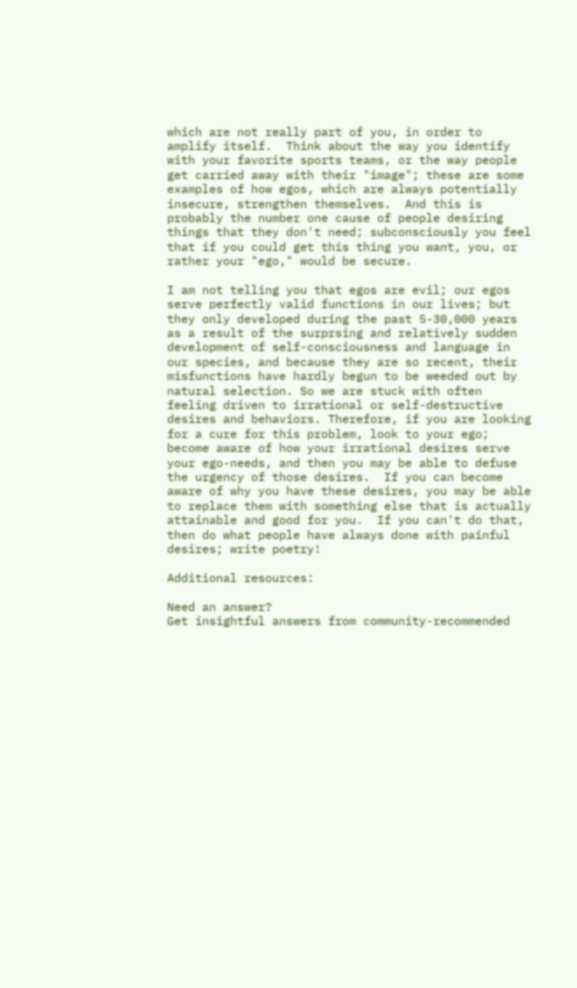which are not really part of you, in order to amplify itself.  Think about the way you identify with your favorite sports teams, or the way people get carried away with their "image"; these are some examples of how egos, which are always potentially insecure, strengthen themselves.  And this is probably the number one cause of people desiring things that they don't need; subconsciously you feel that if you could get this thing you want, you, or rather your "ego," would be secure.

I am not telling you that egos are evil; our egos serve perfectly valid functions in our lives; but they only developed during the past 5-30,000 years as a result of the surprsing and relatively sudden development of self-consciousness and language in our species, and because they are so recent, their misfunctions have hardly begun to be weeded out by natural selection. So we are stuck with often feeling driven to irrational or self-destructive desires and behaviors. Therefore, if you are looking for a cure for this problem, look to your ego; become aware of how your irrational desires serve your ego-needs, and then you may be able to defuse the urgency of those desires.  If you can become aware of why you have these desires, you may be able to replace them with something else that is actually attainable and good for you.  If you can't do that, then do what people have always done with painful desires; write poetry!

Additional resources:

Need an answer?
Get insightful answers from community-recommended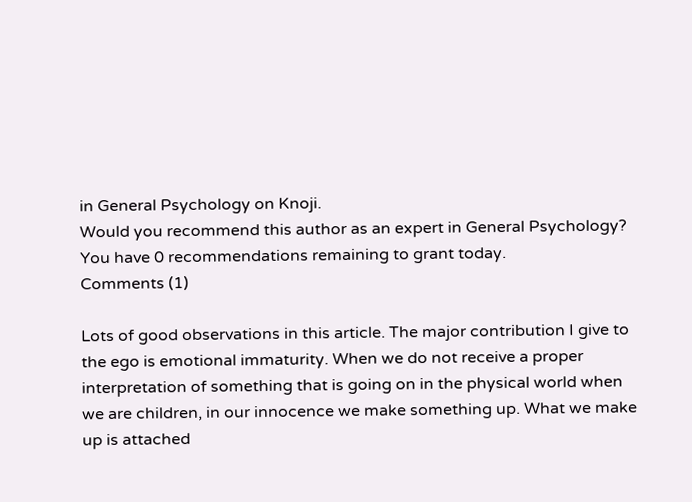in General Psychology on Knoji.
Would you recommend this author as an expert in General Psychology?
You have 0 recommendations remaining to grant today.
Comments (1)

Lots of good observations in this article. The major contribution I give to the ego is emotional immaturity. When we do not receive a proper interpretation of something that is going on in the physical world when we are children, in our innocence we make something up. What we make up is attached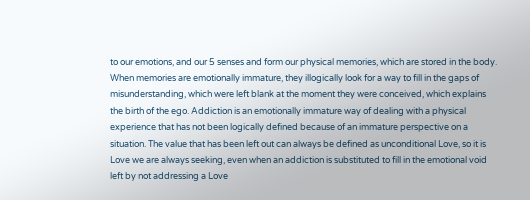to our emotions, and our 5 senses and form our physical memories, which are stored in the body. When memories are emotionally immature, they illogically look for a way to fill in the gaps of misunderstanding, which were left blank at the moment they were conceived, which explains the birth of the ego. Addiction is an emotionally immature way of dealing with a physical experience that has not been logically defined because of an immature perspective on a situation. The value that has been left out can always be defined as unconditional Love, so it is Love we are always seeking, even when an addiction is substituted to fill in the emotional void left by not addressing a Love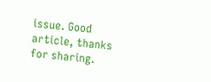issue. Good article, thanks for sharing.